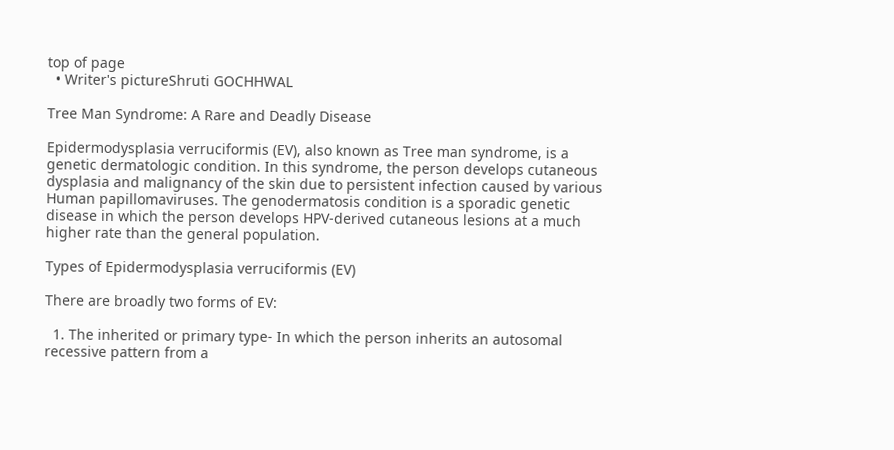top of page
  • Writer's pictureShruti GOCHHWAL

Tree Man Syndrome: A Rare and Deadly Disease

Epidermodysplasia verruciformis (EV), also known as Tree man syndrome, is a genetic dermatologic condition. In this syndrome, the person develops cutaneous dysplasia and malignancy of the skin due to persistent infection caused by various Human papillomaviruses. The genodermatosis condition is a sporadic genetic disease in which the person develops HPV-derived cutaneous lesions at a much higher rate than the general population.

Types of Epidermodysplasia verruciformis (EV)

There are broadly two forms of EV:

  1. The inherited or primary type- In which the person inherits an autosomal recessive pattern from a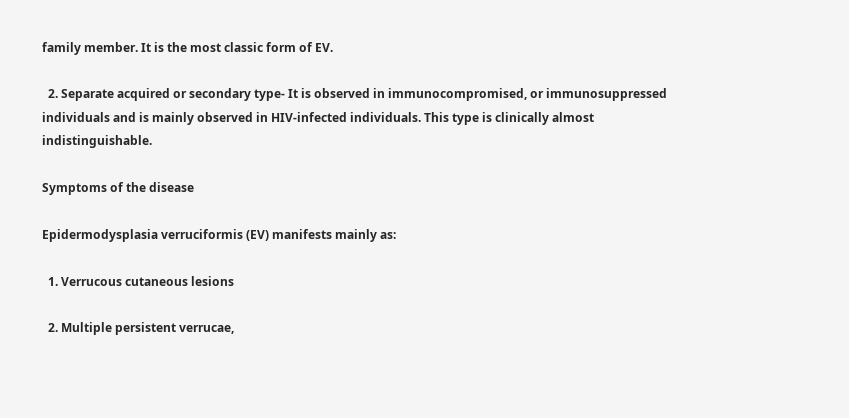family member. It is the most classic form of EV.

  2. Separate acquired or secondary type- It is observed in immunocompromised, or immunosuppressed individuals and is mainly observed in HIV-infected individuals. This type is clinically almost indistinguishable.

Symptoms of the disease

Epidermodysplasia verruciformis (EV) manifests mainly as:

  1. Verrucous cutaneous lesions

  2. Multiple persistent verrucae,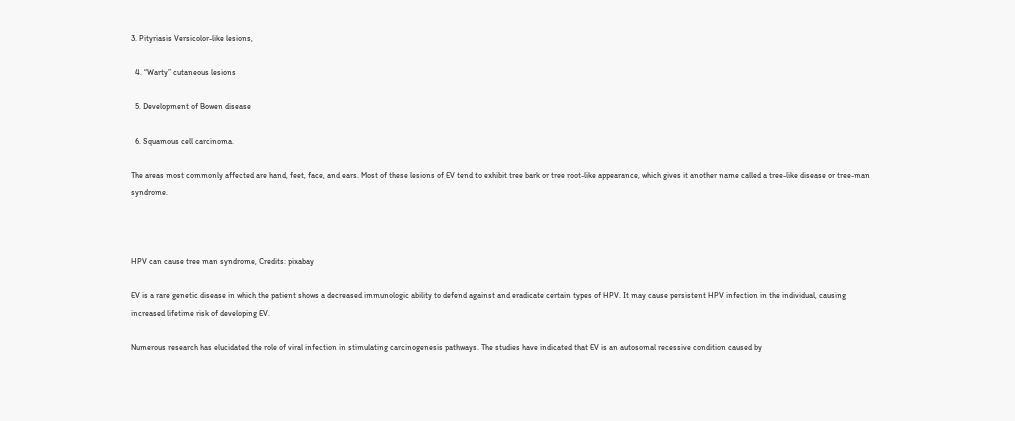3. Pityriasis Versicolor-like lesions,

  4. “Warty” cutaneous lesions

  5. Development of Bowen disease

  6. Squamous cell carcinoma.

The areas most commonly affected are hand, feet, face, and ears. Most of these lesions of EV tend to exhibit tree bark or tree root-like appearance, which gives it another name called a tree-like disease or tree-man syndrome.



HPV can cause tree man syndrome, Credits: pixabay

EV is a rare genetic disease in which the patient shows a decreased immunologic ability to defend against and eradicate certain types of HPV. It may cause persistent HPV infection in the individual, causing increased lifetime risk of developing EV.

Numerous research has elucidated the role of viral infection in stimulating carcinogenesis pathways. The studies have indicated that EV is an autosomal recessive condition caused by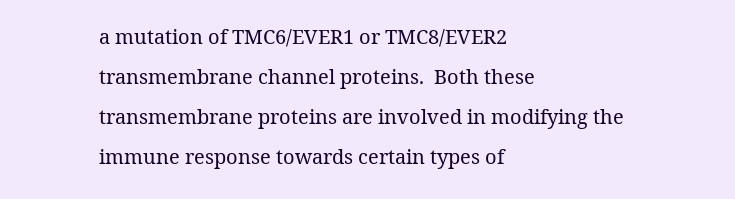a mutation of TMC6/EVER1 or TMC8/EVER2 transmembrane channel proteins.  Both these transmembrane proteins are involved in modifying the immune response towards certain types of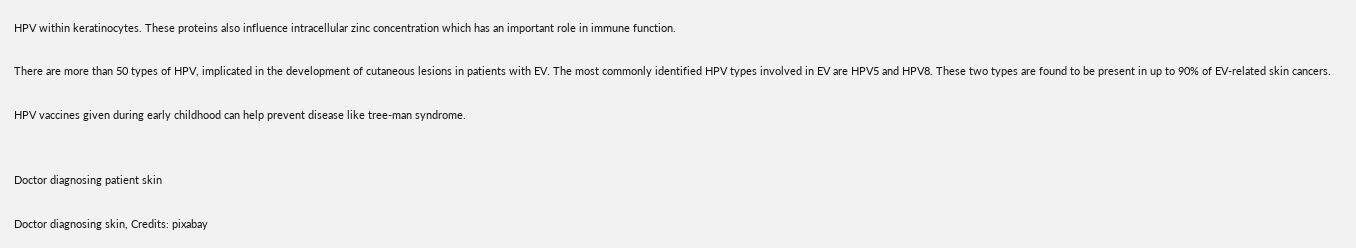HPV within keratinocytes. These proteins also influence intracellular zinc concentration which has an important role in immune function.

There are more than 50 types of HPV, implicated in the development of cutaneous lesions in patients with EV. The most commonly identified HPV types involved in EV are HPV5 and HPV8. These two types are found to be present in up to 90% of EV-related skin cancers.

HPV vaccines given during early childhood can help prevent disease like tree-man syndrome.


Doctor diagnosing patient skin

Doctor diagnosing skin, Credits: pixabay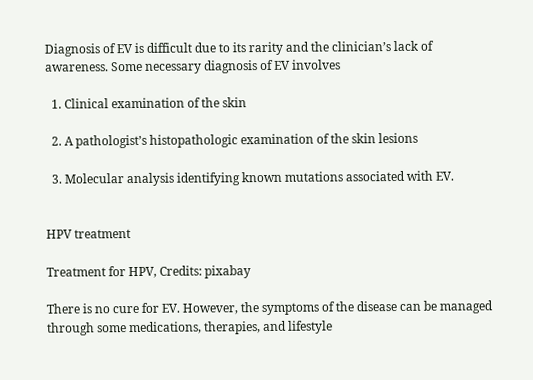Diagnosis of EV is difficult due to its rarity and the clinician’s lack of awareness. Some necessary diagnosis of EV involves

  1. Clinical examination of the skin

  2. A pathologist’s histopathologic examination of the skin lesions

  3. Molecular analysis identifying known mutations associated with EV.


HPV treatment

Treatment for HPV, Credits: pixabay

There is no cure for EV. However, the symptoms of the disease can be managed through some medications, therapies, and lifestyle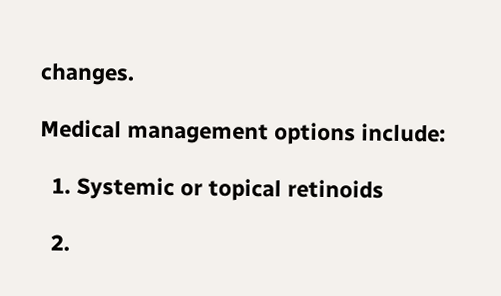changes.

Medical management options include:

  1. Systemic or topical retinoids

  2.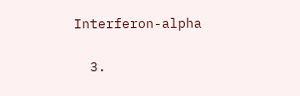Interferon-alpha

  3.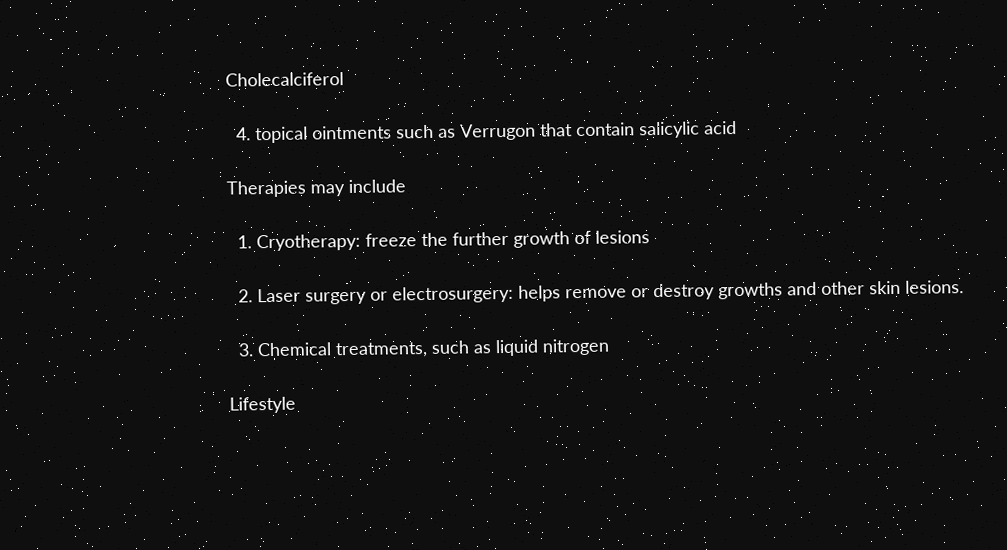Cholecalciferol

  4. topical ointments such as Verrugon that contain salicylic acid

Therapies may include

  1. Cryotherapy: freeze the further growth of lesions

  2. Laser surgery or electrosurgery: helps remove or destroy growths and other skin lesions.

  3. Chemical treatments, such as liquid nitrogen

Lifestyle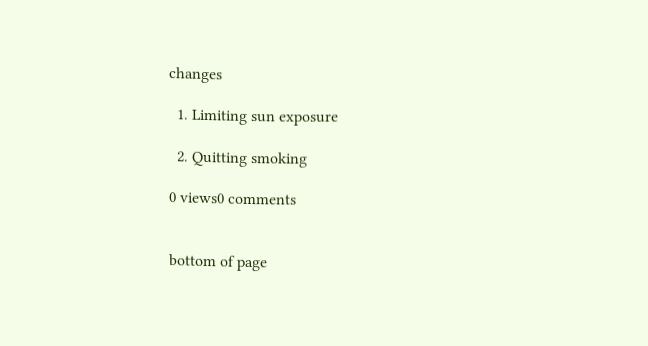changes

  1. Limiting sun exposure

  2. Quitting smoking

0 views0 comments


bottom of page